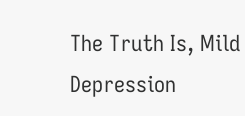The Truth Is, Mild Depression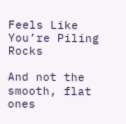Feels Like You’re Piling Rocks

And not the smooth, flat ones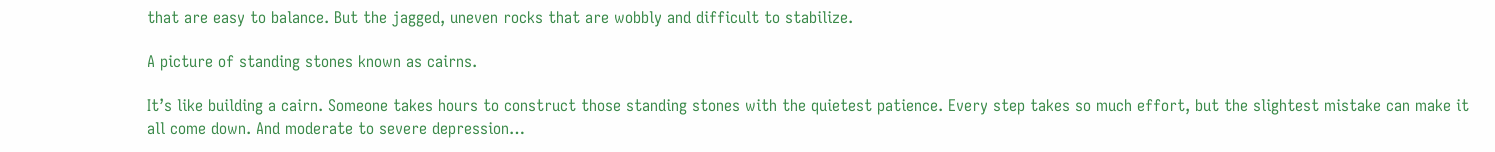that are easy to balance. But the jagged, uneven rocks that are wobbly and difficult to stabilize.

A picture of standing stones known as cairns.

It’s like building a cairn. Someone takes hours to construct those standing stones with the quietest patience. Every step takes so much effort, but the slightest mistake can make it all come down. And moderate to severe depression…